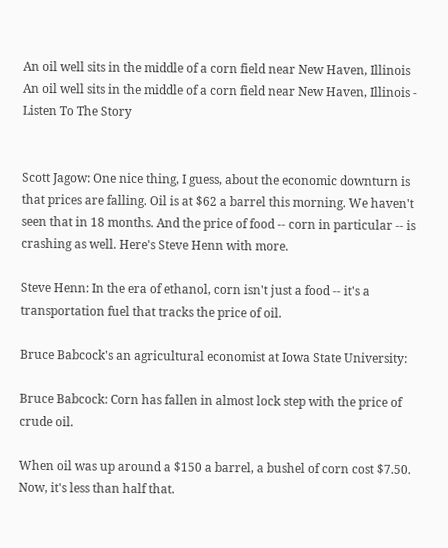An oil well sits in the middle of a corn field near New Haven, Illinois
An oil well sits in the middle of a corn field near New Haven, Illinois -
Listen To The Story


Scott Jagow: One nice thing, I guess, about the economic downturn is that prices are falling. Oil is at $62 a barrel this morning. We haven't seen that in 18 months. And the price of food -- corn in particular -- is crashing as well. Here's Steve Henn with more.

Steve Henn: In the era of ethanol, corn isn't just a food -- it's a transportation fuel that tracks the price of oil.

Bruce Babcock's an agricultural economist at Iowa State University:

Bruce Babcock: Corn has fallen in almost lock step with the price of crude oil.

When oil was up around a $150 a barrel, a bushel of corn cost $7.50. Now, it's less than half that.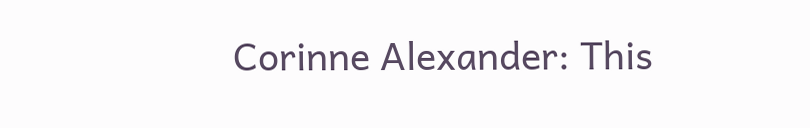Corinne Alexander: This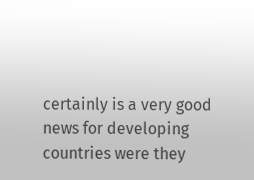certainly is a very good news for developing countries were they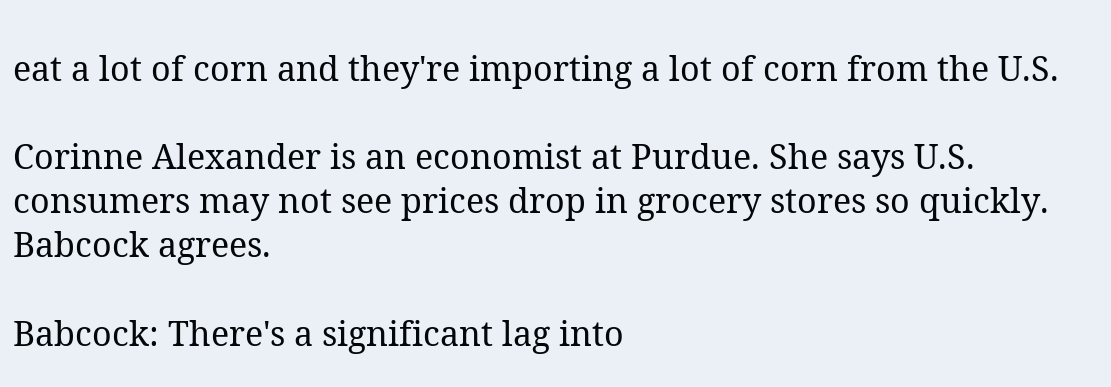eat a lot of corn and they're importing a lot of corn from the U.S.

Corinne Alexander is an economist at Purdue. She says U.S. consumers may not see prices drop in grocery stores so quickly. Babcock agrees.

Babcock: There's a significant lag into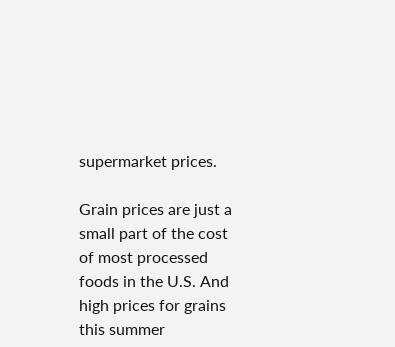supermarket prices.

Grain prices are just a small part of the cost of most processed foods in the U.S. And high prices for grains this summer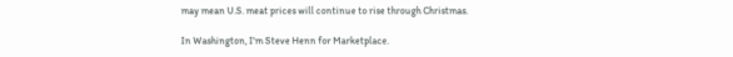may mean U.S. meat prices will continue to rise through Christmas.

In Washington, I'm Steve Henn for Marketplace.